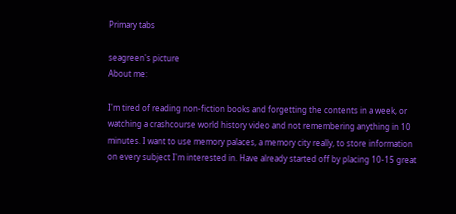Primary tabs

seagreen's picture
About me:

I'm tired of reading non-fiction books and forgetting the contents in a week, or watching a crashcourse world history video and not remembering anything in 10 minutes. I want to use memory palaces, a memory city really, to store information on every subject I'm interested in. Have already started off by placing 10-15 great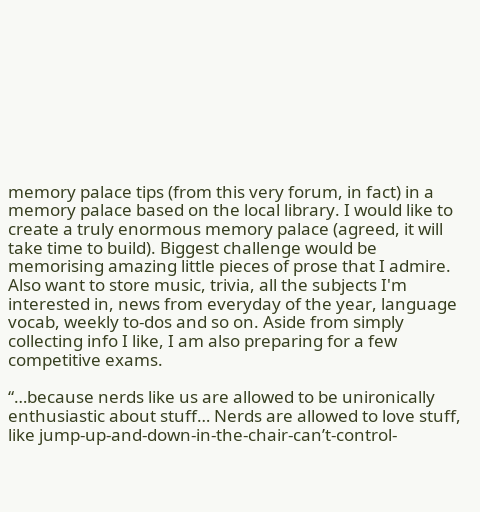memory palace tips (from this very forum, in fact) in a memory palace based on the local library. I would like to create a truly enormous memory palace (agreed, it will take time to build). Biggest challenge would be memorising amazing little pieces of prose that I admire. Also want to store music, trivia, all the subjects I'm interested in, news from everyday of the year, language vocab, weekly to-dos and so on. Aside from simply collecting info I like, I am also preparing for a few competitive exams.

“…because nerds like us are allowed to be unironically enthusiastic about stuff… Nerds are allowed to love stuff, like jump-up-and-down-in-the-chair-can’t-control-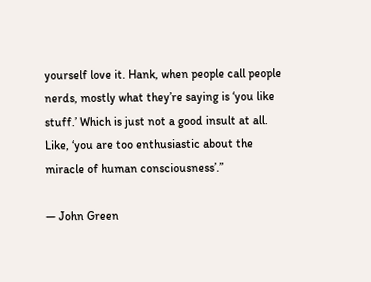yourself love it. Hank, when people call people nerds, mostly what they’re saying is ‘you like stuff.’ Which is just not a good insult at all. Like, ‘you are too enthusiastic about the miracle of human consciousness’.”

― John Green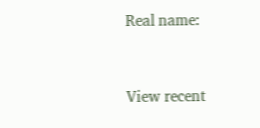Real name:


View recent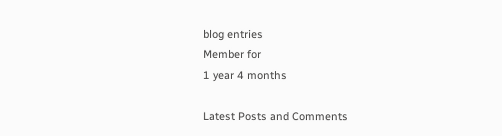blog entries
Member for
1 year 4 months

Latest Posts and Comments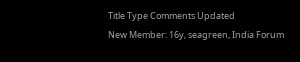Title Type Comments Updated
New Member: 16y, seagreen, India Forum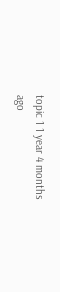topic 1 1 year 4 months ago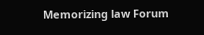Memorizing law Forum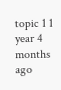topic 1 1 year 4 months ago